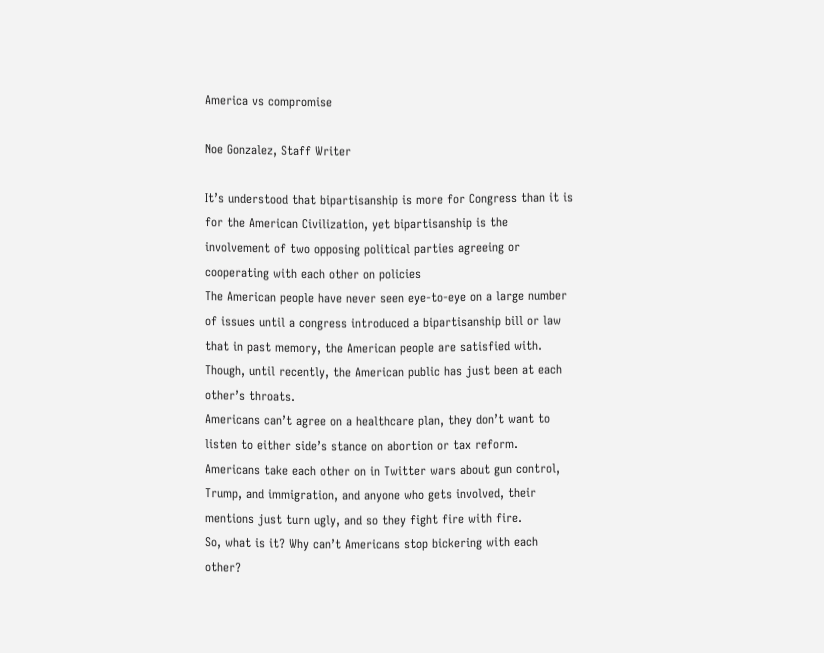America vs compromise

Noe Gonzalez, Staff Writer

It’s understood that bipartisanship is more for Congress than it is for the American Civilization, yet bipartisanship is the involvement of two opposing political parties agreeing or cooperating with each other on policies
The American people have never seen eye-to-eye on a large number of issues until a congress introduced a bipartisanship bill or law that in past memory, the American people are satisfied with.
Though, until recently, the American public has just been at each other’s throats.
Americans can’t agree on a healthcare plan, they don’t want to listen to either side’s stance on abortion or tax reform.
Americans take each other on in Twitter wars about gun control, Trump, and immigration, and anyone who gets involved, their mentions just turn ugly, and so they fight fire with fire.
So, what is it? Why can’t Americans stop bickering with each other?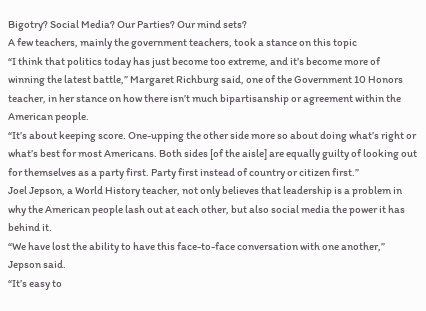Bigotry? Social Media? Our Parties? Our mind sets?
A few teachers, mainly the government teachers, took a stance on this topic
“I think that politics today has just become too extreme, and it’s become more of winning the latest battle,” Margaret Richburg said, one of the Government 10 Honors teacher, in her stance on how there isn’t much bipartisanship or agreement within the American people.
“It’s about keeping score. One-upping the other side more so about doing what’s right or what’s best for most Americans. Both sides [of the aisle] are equally guilty of looking out for themselves as a party first. Party first instead of country or citizen first.”
Joel Jepson, a World History teacher, not only believes that leadership is a problem in why the American people lash out at each other, but also social media the power it has behind it.
“We have lost the ability to have this face-to-face conversation with one another,” Jepson said.
“It’s easy to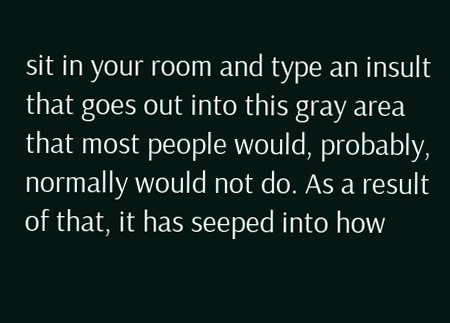sit in your room and type an insult that goes out into this gray area that most people would, probably, normally would not do. As a result of that, it has seeped into how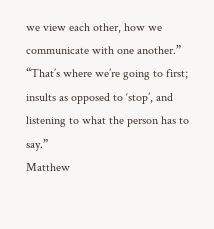we view each other, how we communicate with one another.”
“That’s where we’re going to first; insults as opposed to ‘stop’, and listening to what the person has to say.”
Matthew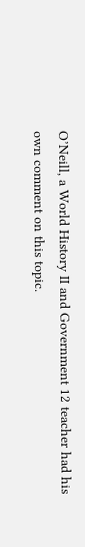O’Neill, a World History II and Government 12 teacher had his own comment on this topic.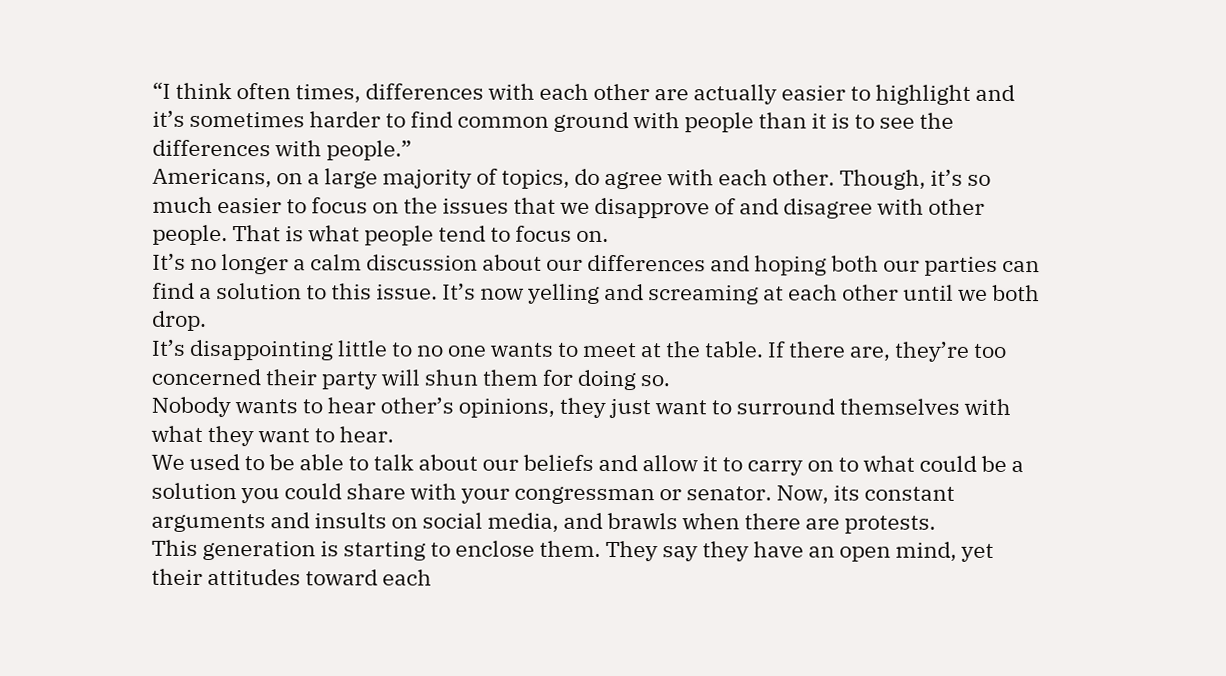“I think often times, differences with each other are actually easier to highlight and it’s sometimes harder to find common ground with people than it is to see the differences with people.”
Americans, on a large majority of topics, do agree with each other. Though, it’s so much easier to focus on the issues that we disapprove of and disagree with other people. That is what people tend to focus on.
It’s no longer a calm discussion about our differences and hoping both our parties can find a solution to this issue. It’s now yelling and screaming at each other until we both drop.
It’s disappointing little to no one wants to meet at the table. If there are, they’re too concerned their party will shun them for doing so.
Nobody wants to hear other’s opinions, they just want to surround themselves with what they want to hear.
We used to be able to talk about our beliefs and allow it to carry on to what could be a solution you could share with your congressman or senator. Now, its constant arguments and insults on social media, and brawls when there are protests.
This generation is starting to enclose them. They say they have an open mind, yet their attitudes toward each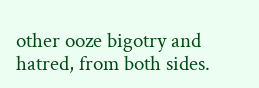other ooze bigotry and hatred, from both sides.